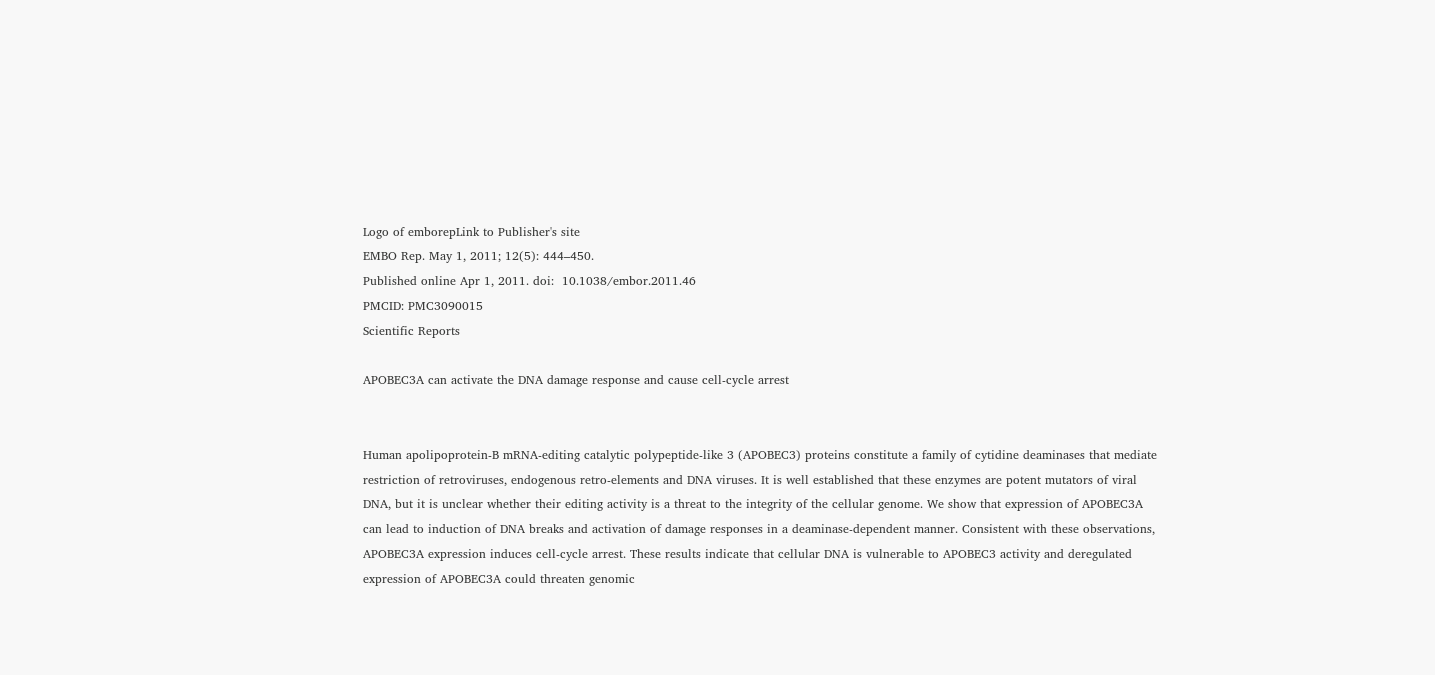Logo of emborepLink to Publisher's site
EMBO Rep. May 1, 2011; 12(5): 444–450.
Published online Apr 1, 2011. doi:  10.1038/embor.2011.46
PMCID: PMC3090015
Scientific Reports

APOBEC3A can activate the DNA damage response and cause cell-cycle arrest


Human apolipoprotein-B mRNA-editing catalytic polypeptide-like 3 (APOBEC3) proteins constitute a family of cytidine deaminases that mediate restriction of retroviruses, endogenous retro-elements and DNA viruses. It is well established that these enzymes are potent mutators of viral DNA, but it is unclear whether their editing activity is a threat to the integrity of the cellular genome. We show that expression of APOBEC3A can lead to induction of DNA breaks and activation of damage responses in a deaminase-dependent manner. Consistent with these observations, APOBEC3A expression induces cell-cycle arrest. These results indicate that cellular DNA is vulnerable to APOBEC3 activity and deregulated expression of APOBEC3A could threaten genomic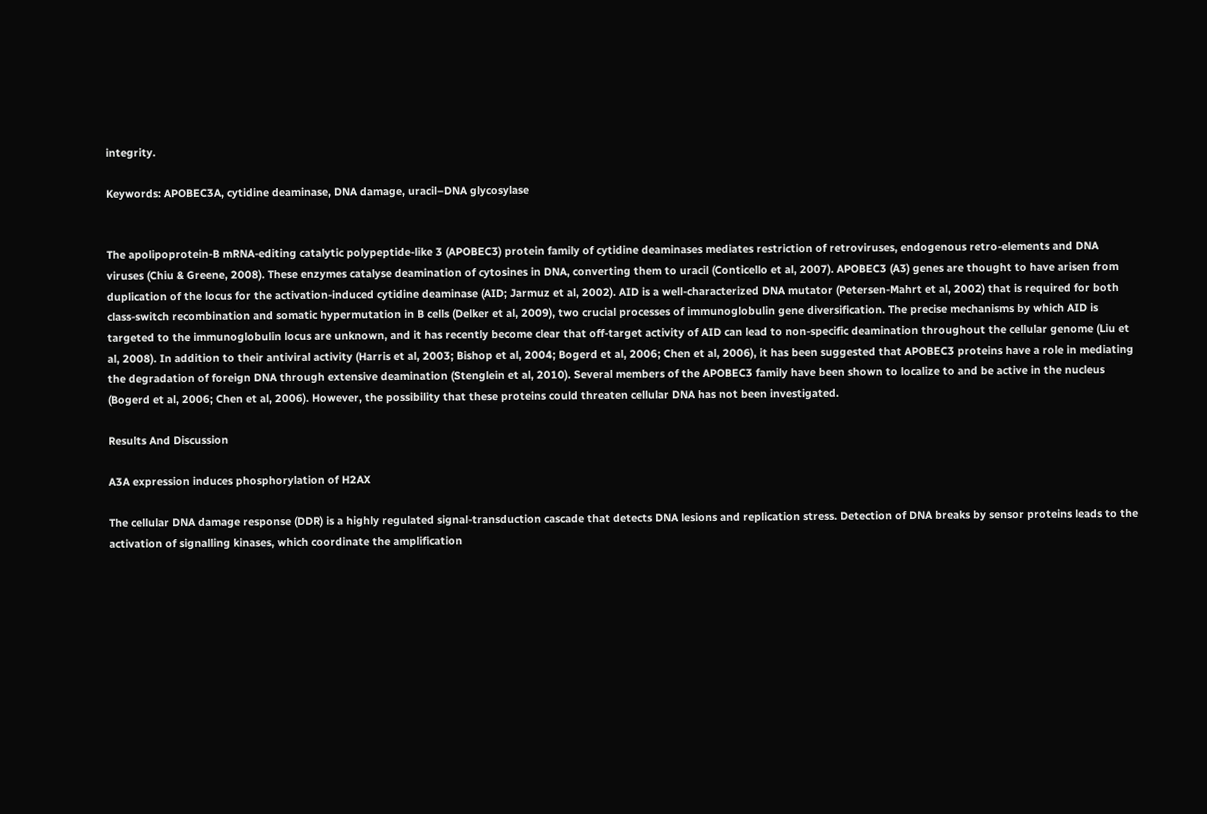integrity.

Keywords: APOBEC3A, cytidine deaminase, DNA damage, uracil–DNA glycosylase


The apolipoprotein-B mRNA-editing catalytic polypeptide-like 3 (APOBEC3) protein family of cytidine deaminases mediates restriction of retroviruses, endogenous retro-elements and DNA viruses (Chiu & Greene, 2008). These enzymes catalyse deamination of cytosines in DNA, converting them to uracil (Conticello et al, 2007). APOBEC3 (A3) genes are thought to have arisen from duplication of the locus for the activation-induced cytidine deaminase (AID; Jarmuz et al, 2002). AID is a well-characterized DNA mutator (Petersen-Mahrt et al, 2002) that is required for both class-switch recombination and somatic hypermutation in B cells (Delker et al, 2009), two crucial processes of immunoglobulin gene diversification. The precise mechanisms by which AID is targeted to the immunoglobulin locus are unknown, and it has recently become clear that off-target activity of AID can lead to non-specific deamination throughout the cellular genome (Liu et al, 2008). In addition to their antiviral activity (Harris et al, 2003; Bishop et al, 2004; Bogerd et al, 2006; Chen et al, 2006), it has been suggested that APOBEC3 proteins have a role in mediating the degradation of foreign DNA through extensive deamination (Stenglein et al, 2010). Several members of the APOBEC3 family have been shown to localize to and be active in the nucleus (Bogerd et al, 2006; Chen et al, 2006). However, the possibility that these proteins could threaten cellular DNA has not been investigated.

Results And Discussion

A3A expression induces phosphorylation of H2AX

The cellular DNA damage response (DDR) is a highly regulated signal-transduction cascade that detects DNA lesions and replication stress. Detection of DNA breaks by sensor proteins leads to the activation of signalling kinases, which coordinate the amplification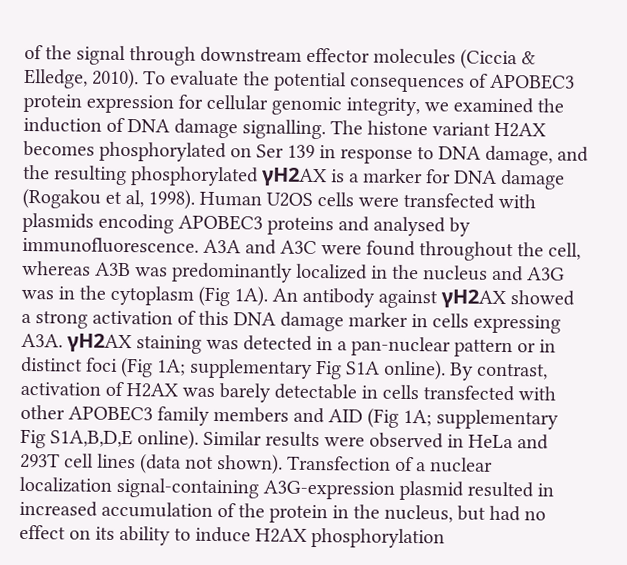of the signal through downstream effector molecules (Ciccia & Elledge, 2010). To evaluate the potential consequences of APOBEC3 protein expression for cellular genomic integrity, we examined the induction of DNA damage signalling. The histone variant H2AX becomes phosphorylated on Ser 139 in response to DNA damage, and the resulting phosphorylated γH2AX is a marker for DNA damage (Rogakou et al, 1998). Human U2OS cells were transfected with plasmids encoding APOBEC3 proteins and analysed by immunofluorescence. A3A and A3C were found throughout the cell, whereas A3B was predominantly localized in the nucleus and A3G was in the cytoplasm (Fig 1A). An antibody against γH2AX showed a strong activation of this DNA damage marker in cells expressing A3A. γH2AX staining was detected in a pan-nuclear pattern or in distinct foci (Fig 1A; supplementary Fig S1A online). By contrast, activation of H2AX was barely detectable in cells transfected with other APOBEC3 family members and AID (Fig 1A; supplementary Fig S1A,B,D,E online). Similar results were observed in HeLa and 293T cell lines (data not shown). Transfection of a nuclear localization signal-containing A3G-expression plasmid resulted in increased accumulation of the protein in the nucleus, but had no effect on its ability to induce H2AX phosphorylation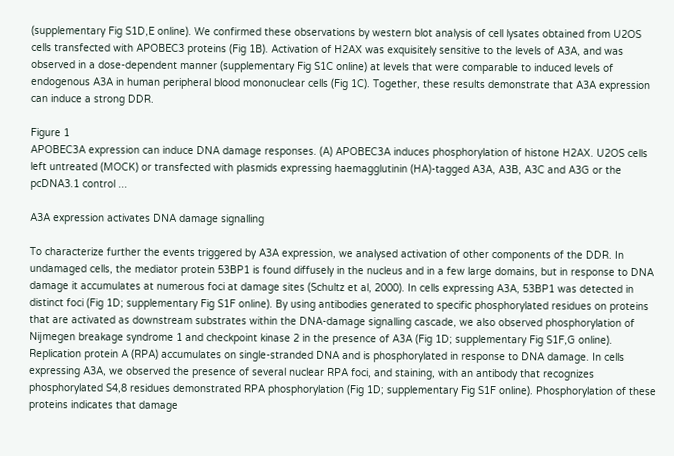(supplementary Fig S1D,E online). We confirmed these observations by western blot analysis of cell lysates obtained from U2OS cells transfected with APOBEC3 proteins (Fig 1B). Activation of H2AX was exquisitely sensitive to the levels of A3A, and was observed in a dose-dependent manner (supplementary Fig S1C online) at levels that were comparable to induced levels of endogenous A3A in human peripheral blood mononuclear cells (Fig 1C). Together, these results demonstrate that A3A expression can induce a strong DDR.

Figure 1
APOBEC3A expression can induce DNA damage responses. (A) APOBEC3A induces phosphorylation of histone H2AX. U2OS cells left untreated (MOCK) or transfected with plasmids expressing haemagglutinin (HA)-tagged A3A, A3B, A3C and A3G or the pcDNA3.1 control ...

A3A expression activates DNA damage signalling

To characterize further the events triggered by A3A expression, we analysed activation of other components of the DDR. In undamaged cells, the mediator protein 53BP1 is found diffusely in the nucleus and in a few large domains, but in response to DNA damage it accumulates at numerous foci at damage sites (Schultz et al, 2000). In cells expressing A3A, 53BP1 was detected in distinct foci (Fig 1D; supplementary Fig S1F online). By using antibodies generated to specific phosphorylated residues on proteins that are activated as downstream substrates within the DNA-damage signalling cascade, we also observed phosphorylation of Nijmegen breakage syndrome 1 and checkpoint kinase 2 in the presence of A3A (Fig 1D; supplementary Fig S1F,G online). Replication protein A (RPA) accumulates on single-stranded DNA and is phosphorylated in response to DNA damage. In cells expressing A3A, we observed the presence of several nuclear RPA foci, and staining, with an antibody that recognizes phosphorylated S4,8 residues demonstrated RPA phosphorylation (Fig 1D; supplementary Fig S1F online). Phosphorylation of these proteins indicates that damage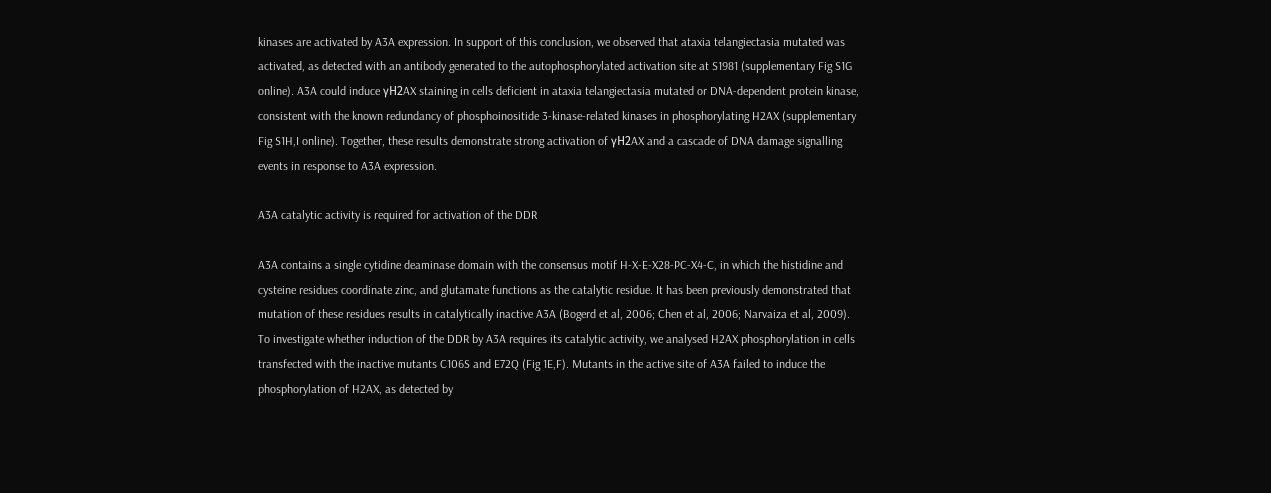kinases are activated by A3A expression. In support of this conclusion, we observed that ataxia telangiectasia mutated was activated, as detected with an antibody generated to the autophosphorylated activation site at S1981 (supplementary Fig S1G online). A3A could induce γH2AX staining in cells deficient in ataxia telangiectasia mutated or DNA-dependent protein kinase, consistent with the known redundancy of phosphoinositide 3-kinase-related kinases in phosphorylating H2AX (supplementary Fig S1H,I online). Together, these results demonstrate strong activation of γH2AX and a cascade of DNA damage signalling events in response to A3A expression.

A3A catalytic activity is required for activation of the DDR

A3A contains a single cytidine deaminase domain with the consensus motif H-X-E-X28-PC-X4-C, in which the histidine and cysteine residues coordinate zinc, and glutamate functions as the catalytic residue. It has been previously demonstrated that mutation of these residues results in catalytically inactive A3A (Bogerd et al, 2006; Chen et al, 2006; Narvaiza et al, 2009). To investigate whether induction of the DDR by A3A requires its catalytic activity, we analysed H2AX phosphorylation in cells transfected with the inactive mutants C106S and E72Q (Fig 1E,F). Mutants in the active site of A3A failed to induce the phosphorylation of H2AX, as detected by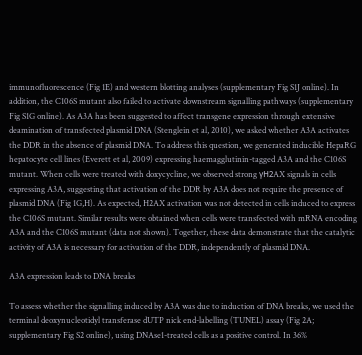immunofluorescence (Fig 1E) and western blotting analyses (supplementary Fig S1J online). In addition, the C106S mutant also failed to activate downstream signalling pathways (supplementary Fig S1G online). As A3A has been suggested to affect transgene expression through extensive deamination of transfected plasmid DNA (Stenglein et al, 2010), we asked whether A3A activates the DDR in the absence of plasmid DNA. To address this question, we generated inducible HepaRG hepatocyte cell lines (Everett et al, 2009) expressing haemagglutinin-tagged A3A and the C106S mutant. When cells were treated with doxycycline, we observed strong γH2AX signals in cells expressing A3A, suggesting that activation of the DDR by A3A does not require the presence of plasmid DNA (Fig 1G,H). As expected, H2AX activation was not detected in cells induced to express the C106S mutant. Similar results were obtained when cells were transfected with mRNA encoding A3A and the C106S mutant (data not shown). Together, these data demonstrate that the catalytic activity of A3A is necessary for activation of the DDR, independently of plasmid DNA.

A3A expression leads to DNA breaks

To assess whether the signalling induced by A3A was due to induction of DNA breaks, we used the terminal deoxynucleotidyl transferase dUTP nick end-labelling (TUNEL) assay (Fig 2A; supplementary Fig S2 online), using DNAse1-treated cells as a positive control. In 36%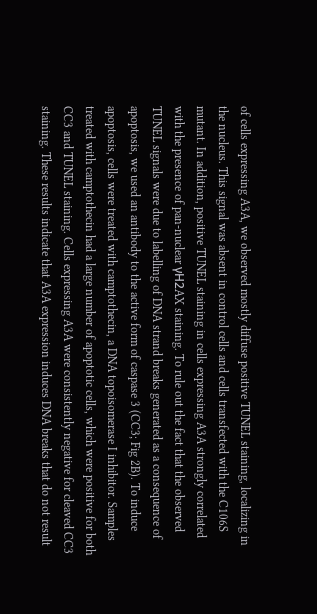of cells expressing A3A, we observed mostly diffuse positive TUNEL staining, localizing in the nucleus. This signal was absent in control cells and cells transfected with the C106S mutant. In addition, positive TUNEL staining in cells expressing A3A strongly correlated with the presence of pan-nuclear γH2AX staining. To rule out the fact that the observed TUNEL signals were due to labelling of DNA strand breaks generated as a consequence of apoptosis, we used an antibody to the active form of caspase 3 (CC3; Fig 2B). To induce apoptosis, cells were treated with camptothecin, a DNA topoisomerase I inhibitor. Samples treated with camptothecin had a large number of apoptotic cells, which were positive for both CC3 and TUNEL staining. Cells expressing A3A were consistently negative for cleaved CC3 staining. These results indicate that A3A expression induces DNA breaks that do not result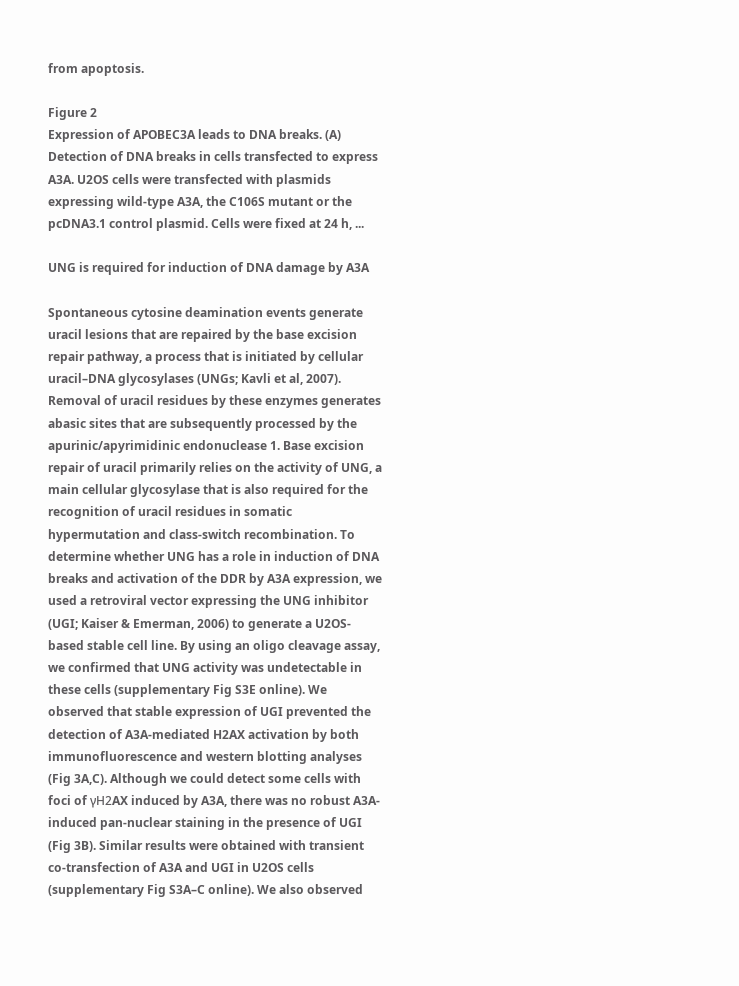from apoptosis.

Figure 2
Expression of APOBEC3A leads to DNA breaks. (A) Detection of DNA breaks in cells transfected to express A3A. U2OS cells were transfected with plasmids expressing wild-type A3A, the C106S mutant or the pcDNA3.1 control plasmid. Cells were fixed at 24 h, ...

UNG is required for induction of DNA damage by A3A

Spontaneous cytosine deamination events generate uracil lesions that are repaired by the base excision repair pathway, a process that is initiated by cellular uracil–DNA glycosylases (UNGs; Kavli et al, 2007). Removal of uracil residues by these enzymes generates abasic sites that are subsequently processed by the apurinic/apyrimidinic endonuclease 1. Base excision repair of uracil primarily relies on the activity of UNG, a main cellular glycosylase that is also required for the recognition of uracil residues in somatic hypermutation and class-switch recombination. To determine whether UNG has a role in induction of DNA breaks and activation of the DDR by A3A expression, we used a retroviral vector expressing the UNG inhibitor (UGI; Kaiser & Emerman, 2006) to generate a U2OS-based stable cell line. By using an oligo cleavage assay, we confirmed that UNG activity was undetectable in these cells (supplementary Fig S3E online). We observed that stable expression of UGI prevented the detection of A3A-mediated H2AX activation by both immunofluorescence and western blotting analyses (Fig 3A,C). Although we could detect some cells with foci of γH2AX induced by A3A, there was no robust A3A-induced pan-nuclear staining in the presence of UGI (Fig 3B). Similar results were obtained with transient co-transfection of A3A and UGI in U2OS cells (supplementary Fig S3A–C online). We also observed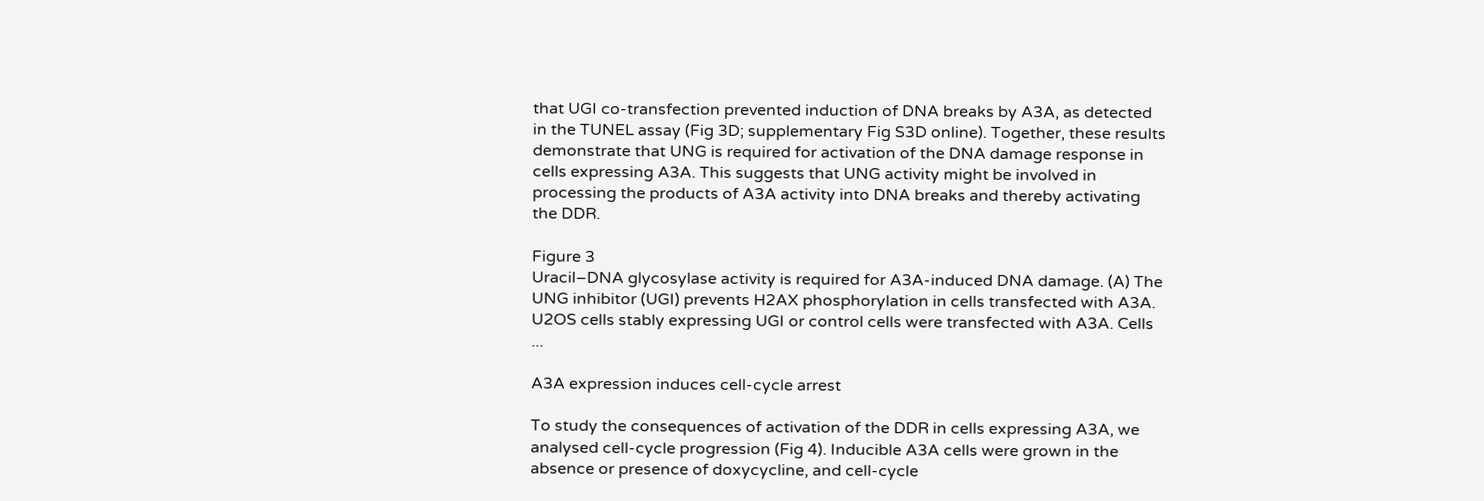that UGI co-transfection prevented induction of DNA breaks by A3A, as detected in the TUNEL assay (Fig 3D; supplementary Fig S3D online). Together, these results demonstrate that UNG is required for activation of the DNA damage response in cells expressing A3A. This suggests that UNG activity might be involved in processing the products of A3A activity into DNA breaks and thereby activating the DDR.

Figure 3
Uracil–DNA glycosylase activity is required for A3A-induced DNA damage. (A) The UNG inhibitor (UGI) prevents H2AX phosphorylation in cells transfected with A3A. U2OS cells stably expressing UGI or control cells were transfected with A3A. Cells ...

A3A expression induces cell-cycle arrest

To study the consequences of activation of the DDR in cells expressing A3A, we analysed cell-cycle progression (Fig 4). Inducible A3A cells were grown in the absence or presence of doxycycline, and cell-cycle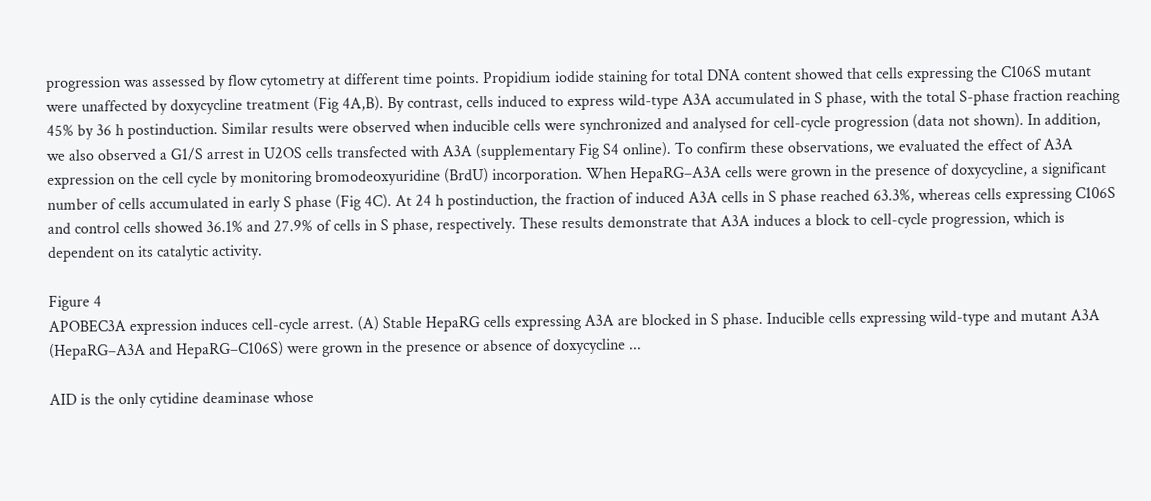progression was assessed by flow cytometry at different time points. Propidium iodide staining for total DNA content showed that cells expressing the C106S mutant were unaffected by doxycycline treatment (Fig 4A,B). By contrast, cells induced to express wild-type A3A accumulated in S phase, with the total S-phase fraction reaching 45% by 36 h postinduction. Similar results were observed when inducible cells were synchronized and analysed for cell-cycle progression (data not shown). In addition, we also observed a G1/S arrest in U2OS cells transfected with A3A (supplementary Fig S4 online). To confirm these observations, we evaluated the effect of A3A expression on the cell cycle by monitoring bromodeoxyuridine (BrdU) incorporation. When HepaRG–A3A cells were grown in the presence of doxycycline, a significant number of cells accumulated in early S phase (Fig 4C). At 24 h postinduction, the fraction of induced A3A cells in S phase reached 63.3%, whereas cells expressing C106S and control cells showed 36.1% and 27.9% of cells in S phase, respectively. These results demonstrate that A3A induces a block to cell-cycle progression, which is dependent on its catalytic activity.

Figure 4
APOBEC3A expression induces cell-cycle arrest. (A) Stable HepaRG cells expressing A3A are blocked in S phase. Inducible cells expressing wild-type and mutant A3A (HepaRG–A3A and HepaRG–C106S) were grown in the presence or absence of doxycycline ...

AID is the only cytidine deaminase whose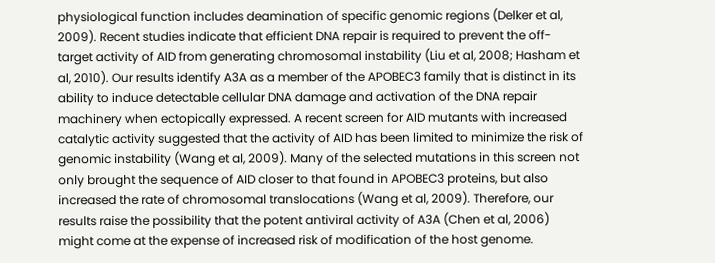physiological function includes deamination of specific genomic regions (Delker et al, 2009). Recent studies indicate that efficient DNA repair is required to prevent the off-target activity of AID from generating chromosomal instability (Liu et al, 2008; Hasham et al, 2010). Our results identify A3A as a member of the APOBEC3 family that is distinct in its ability to induce detectable cellular DNA damage and activation of the DNA repair machinery when ectopically expressed. A recent screen for AID mutants with increased catalytic activity suggested that the activity of AID has been limited to minimize the risk of genomic instability (Wang et al, 2009). Many of the selected mutations in this screen not only brought the sequence of AID closer to that found in APOBEC3 proteins, but also increased the rate of chromosomal translocations (Wang et al, 2009). Therefore, our results raise the possibility that the potent antiviral activity of A3A (Chen et al, 2006) might come at the expense of increased risk of modification of the host genome.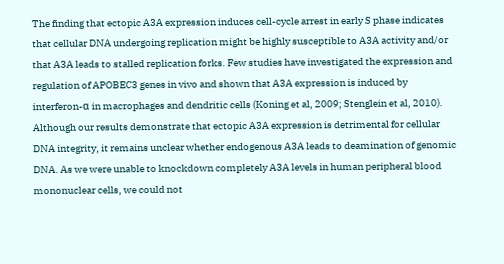The finding that ectopic A3A expression induces cell-cycle arrest in early S phase indicates that cellular DNA undergoing replication might be highly susceptible to A3A activity and/or that A3A leads to stalled replication forks. Few studies have investigated the expression and regulation of APOBEC3 genes in vivo and shown that A3A expression is induced by interferon-α in macrophages and dendritic cells (Koning et al, 2009; Stenglein et al, 2010). Although our results demonstrate that ectopic A3A expression is detrimental for cellular DNA integrity, it remains unclear whether endogenous A3A leads to deamination of genomic DNA. As we were unable to knockdown completely A3A levels in human peripheral blood mononuclear cells, we could not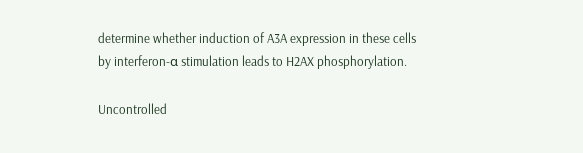determine whether induction of A3A expression in these cells by interferon-α stimulation leads to H2AX phosphorylation.

Uncontrolled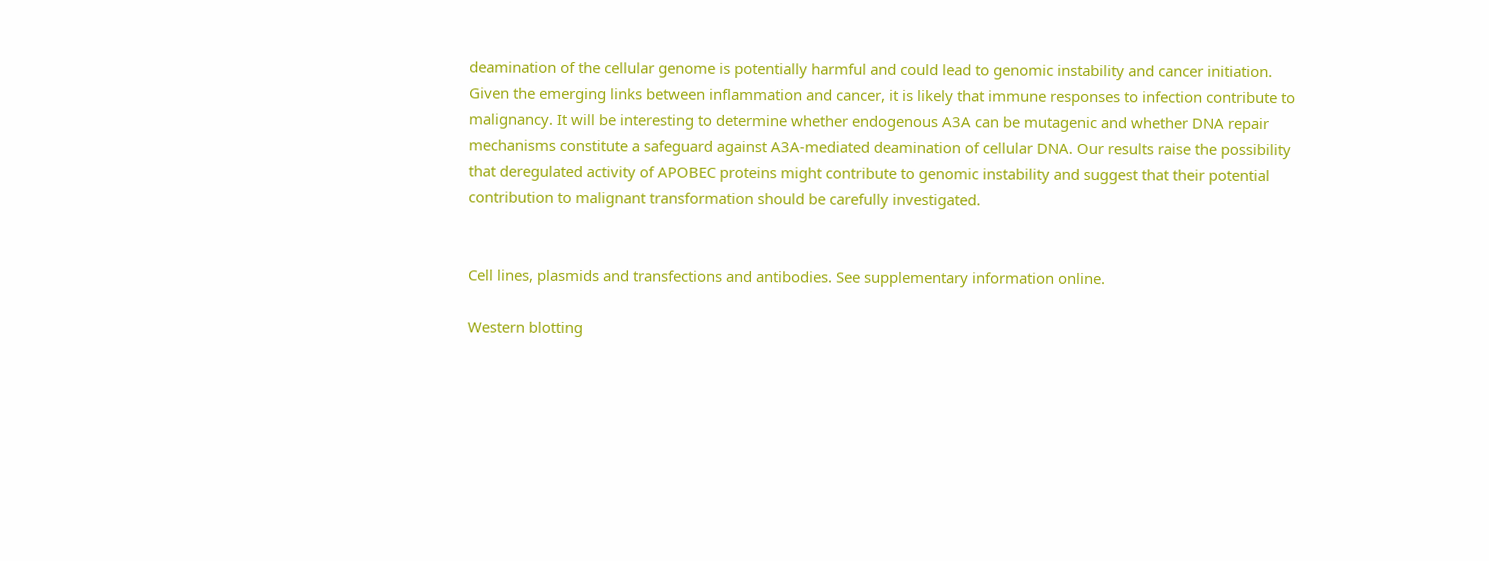deamination of the cellular genome is potentially harmful and could lead to genomic instability and cancer initiation. Given the emerging links between inflammation and cancer, it is likely that immune responses to infection contribute to malignancy. It will be interesting to determine whether endogenous A3A can be mutagenic and whether DNA repair mechanisms constitute a safeguard against A3A-mediated deamination of cellular DNA. Our results raise the possibility that deregulated activity of APOBEC proteins might contribute to genomic instability and suggest that their potential contribution to malignant transformation should be carefully investigated.


Cell lines, plasmids and transfections and antibodies. See supplementary information online.

Western blotting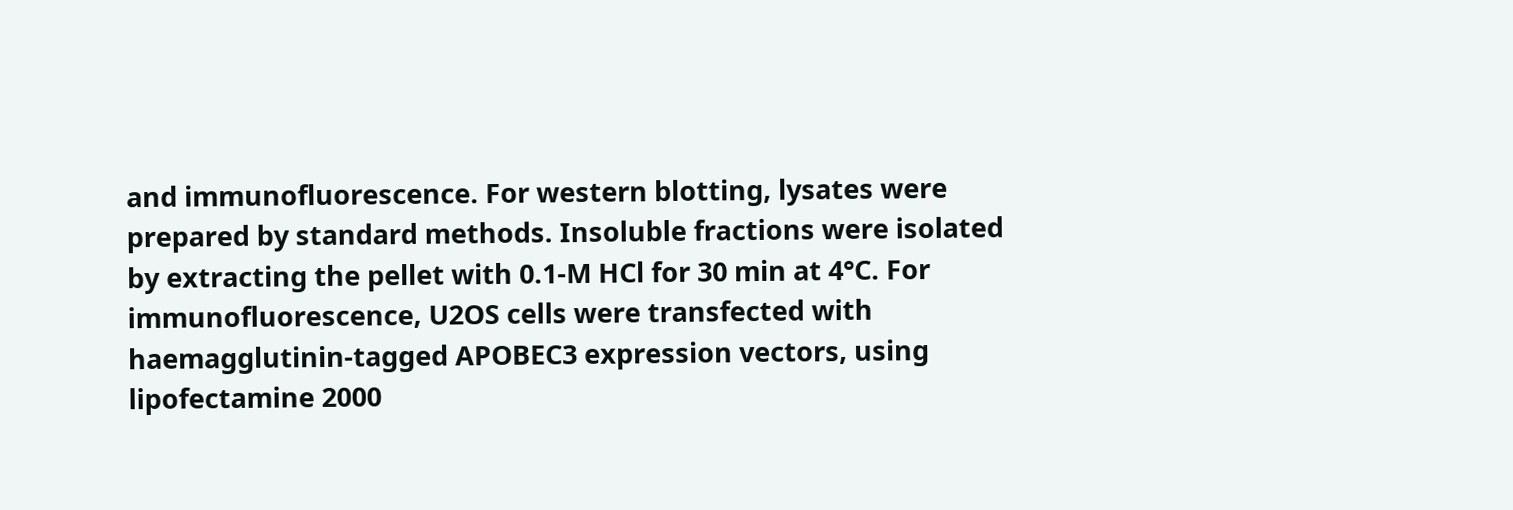and immunofluorescence. For western blotting, lysates were prepared by standard methods. Insoluble fractions were isolated by extracting the pellet with 0.1-M HCl for 30 min at 4°C. For immunofluorescence, U2OS cells were transfected with haemagglutinin-tagged APOBEC3 expression vectors, using lipofectamine 2000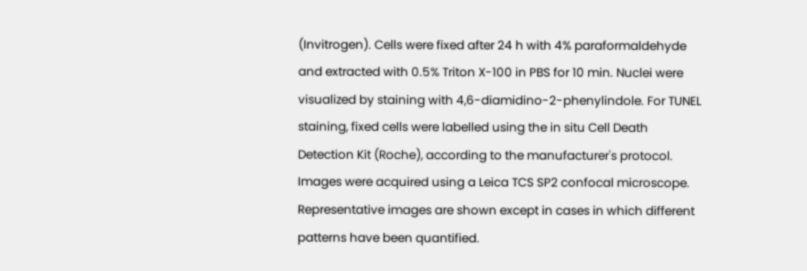(Invitrogen). Cells were fixed after 24 h with 4% paraformaldehyde and extracted with 0.5% Triton X-100 in PBS for 10 min. Nuclei were visualized by staining with 4,6-diamidino-2-phenylindole. For TUNEL staining, fixed cells were labelled using the in situ Cell Death Detection Kit (Roche), according to the manufacturer's protocol. Images were acquired using a Leica TCS SP2 confocal microscope. Representative images are shown except in cases in which different patterns have been quantified.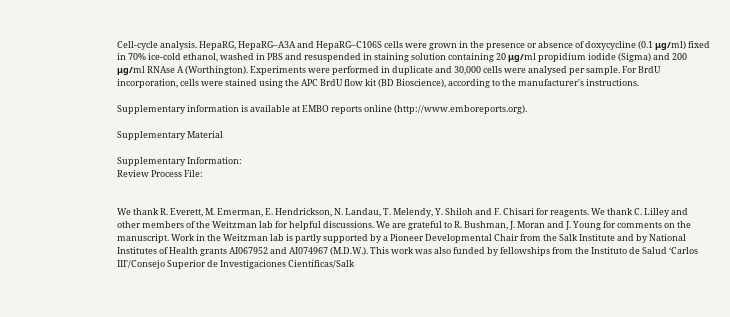Cell-cycle analysis. HepaRG, HepaRG–A3A and HepaRG–C106S cells were grown in the presence or absence of doxycycline (0.1 μg/ml) fixed in 70% ice-cold ethanol, washed in PBS and resuspended in staining solution containing 20 μg/ml propidium iodide (Sigma) and 200 μg/ml RNAse A (Worthington). Experiments were performed in duplicate and 30,000 cells were analysed per sample. For BrdU incorporation, cells were stained using the APC BrdU flow kit (BD Bioscience), according to the manufacturer's instructions.

Supplementary information is available at EMBO reports online (http://www.emboreports.org).

Supplementary Material

Supplementary Information:
Review Process File:


We thank R. Everett, M. Emerman, E. Hendrickson, N. Landau, T. Melendy, Y. Shiloh and F. Chisari for reagents. We thank C. Lilley and other members of the Weitzman lab for helpful discussions. We are grateful to R. Bushman, J. Moran and J. Young for comments on the manuscript. Work in the Weitzman lab is partly supported by a Pioneer Developmental Chair from the Salk Institute and by National Institutes of Health grants AI067952 and AI074967 (M.D.W.). This work was also funded by fellowships from the Instituto de Salud ‘Carlos III'/Consejo Superior de Investigaciones Científicas/Salk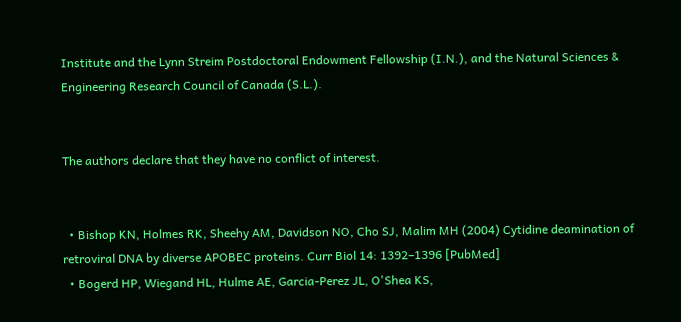Institute and the Lynn Streim Postdoctoral Endowment Fellowship (I.N.), and the Natural Sciences & Engineering Research Council of Canada (S.L.).


The authors declare that they have no conflict of interest.


  • Bishop KN, Holmes RK, Sheehy AM, Davidson NO, Cho SJ, Malim MH (2004) Cytidine deamination of retroviral DNA by diverse APOBEC proteins. Curr Biol 14: 1392–1396 [PubMed]
  • Bogerd HP, Wiegand HL, Hulme AE, Garcia-Perez JL, O'Shea KS,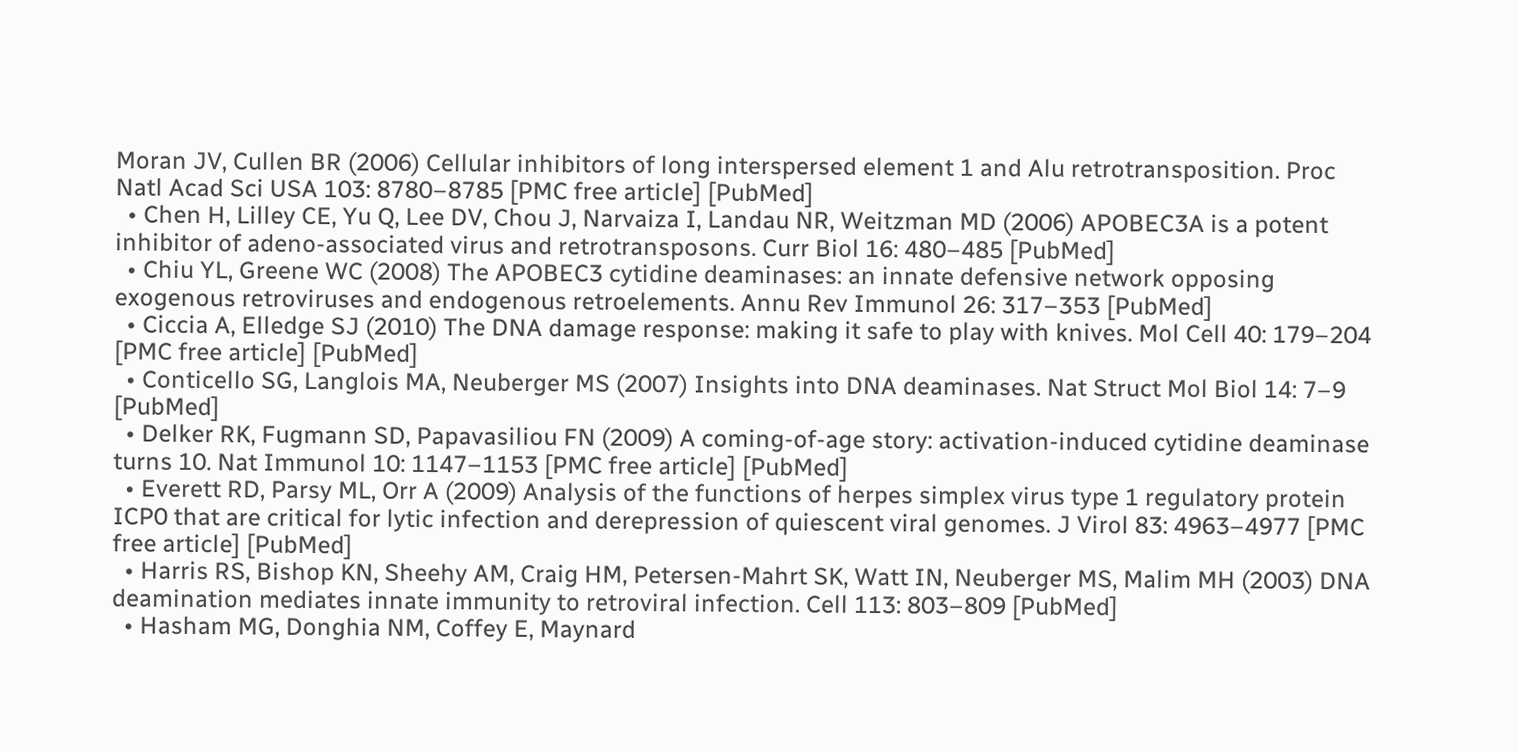Moran JV, Cullen BR (2006) Cellular inhibitors of long interspersed element 1 and Alu retrotransposition. Proc Natl Acad Sci USA 103: 8780–8785 [PMC free article] [PubMed]
  • Chen H, Lilley CE, Yu Q, Lee DV, Chou J, Narvaiza I, Landau NR, Weitzman MD (2006) APOBEC3A is a potent inhibitor of adeno-associated virus and retrotransposons. Curr Biol 16: 480–485 [PubMed]
  • Chiu YL, Greene WC (2008) The APOBEC3 cytidine deaminases: an innate defensive network opposing exogenous retroviruses and endogenous retroelements. Annu Rev Immunol 26: 317–353 [PubMed]
  • Ciccia A, Elledge SJ (2010) The DNA damage response: making it safe to play with knives. Mol Cell 40: 179–204 [PMC free article] [PubMed]
  • Conticello SG, Langlois MA, Neuberger MS (2007) Insights into DNA deaminases. Nat Struct Mol Biol 14: 7–9 [PubMed]
  • Delker RK, Fugmann SD, Papavasiliou FN (2009) A coming-of-age story: activation-induced cytidine deaminase turns 10. Nat Immunol 10: 1147–1153 [PMC free article] [PubMed]
  • Everett RD, Parsy ML, Orr A (2009) Analysis of the functions of herpes simplex virus type 1 regulatory protein ICP0 that are critical for lytic infection and derepression of quiescent viral genomes. J Virol 83: 4963–4977 [PMC free article] [PubMed]
  • Harris RS, Bishop KN, Sheehy AM, Craig HM, Petersen-Mahrt SK, Watt IN, Neuberger MS, Malim MH (2003) DNA deamination mediates innate immunity to retroviral infection. Cell 113: 803–809 [PubMed]
  • Hasham MG, Donghia NM, Coffey E, Maynard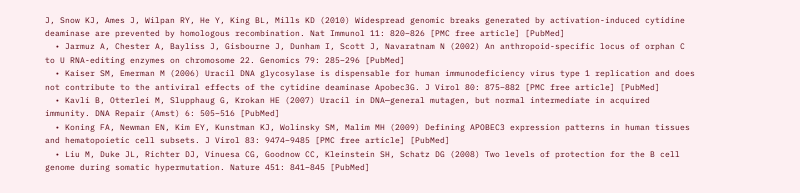J, Snow KJ, Ames J, Wilpan RY, He Y, King BL, Mills KD (2010) Widespread genomic breaks generated by activation-induced cytidine deaminase are prevented by homologous recombination. Nat Immunol 11: 820–826 [PMC free article] [PubMed]
  • Jarmuz A, Chester A, Bayliss J, Gisbourne J, Dunham I, Scott J, Navaratnam N (2002) An anthropoid-specific locus of orphan C to U RNA-editing enzymes on chromosome 22. Genomics 79: 285–296 [PubMed]
  • Kaiser SM, Emerman M (2006) Uracil DNA glycosylase is dispensable for human immunodeficiency virus type 1 replication and does not contribute to the antiviral effects of the cytidine deaminase Apobec3G. J Virol 80: 875–882 [PMC free article] [PubMed]
  • Kavli B, Otterlei M, Slupphaug G, Krokan HE (2007) Uracil in DNA—general mutagen, but normal intermediate in acquired immunity. DNA Repair (Amst) 6: 505–516 [PubMed]
  • Koning FA, Newman EN, Kim EY, Kunstman KJ, Wolinsky SM, Malim MH (2009) Defining APOBEC3 expression patterns in human tissues and hematopoietic cell subsets. J Virol 83: 9474–9485 [PMC free article] [PubMed]
  • Liu M, Duke JL, Richter DJ, Vinuesa CG, Goodnow CC, Kleinstein SH, Schatz DG (2008) Two levels of protection for the B cell genome during somatic hypermutation. Nature 451: 841–845 [PubMed]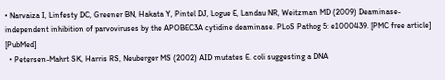• Narvaiza I, Linfesty DC, Greener BN, Hakata Y, Pintel DJ, Logue E, Landau NR, Weitzman MD (2009) Deaminase-independent inhibition of parvoviruses by the APOBEC3A cytidine deaminase. PLoS Pathog 5: e1000439. [PMC free article] [PubMed]
  • Petersen-Mahrt SK, Harris RS, Neuberger MS (2002) AID mutates E. coli suggesting a DNA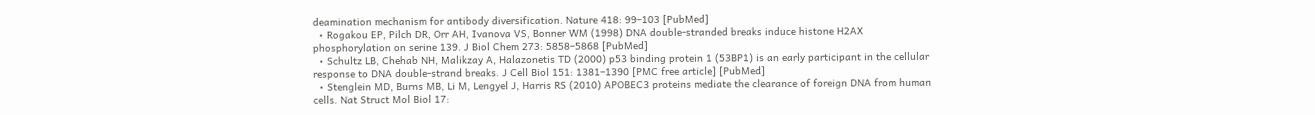deamination mechanism for antibody diversification. Nature 418: 99–103 [PubMed]
  • Rogakou EP, Pilch DR, Orr AH, Ivanova VS, Bonner WM (1998) DNA double-stranded breaks induce histone H2AX phosphorylation on serine 139. J Biol Chem 273: 5858–5868 [PubMed]
  • Schultz LB, Chehab NH, Malikzay A, Halazonetis TD (2000) p53 binding protein 1 (53BP1) is an early participant in the cellular response to DNA double-strand breaks. J Cell Biol 151: 1381–1390 [PMC free article] [PubMed]
  • Stenglein MD, Burns MB, Li M, Lengyel J, Harris RS (2010) APOBEC3 proteins mediate the clearance of foreign DNA from human cells. Nat Struct Mol Biol 17: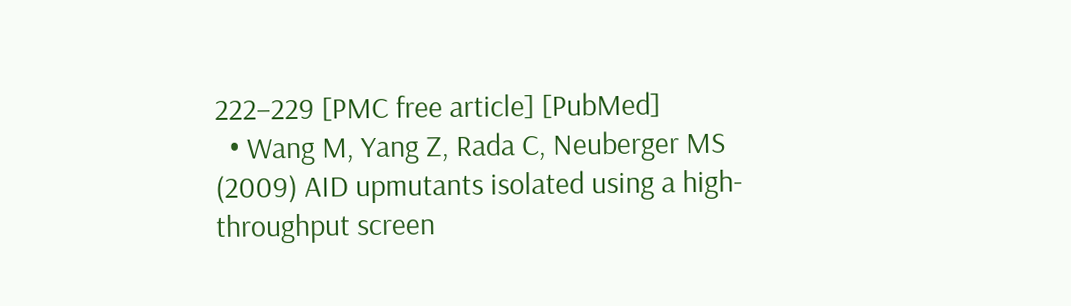222–229 [PMC free article] [PubMed]
  • Wang M, Yang Z, Rada C, Neuberger MS (2009) AID upmutants isolated using a high-throughput screen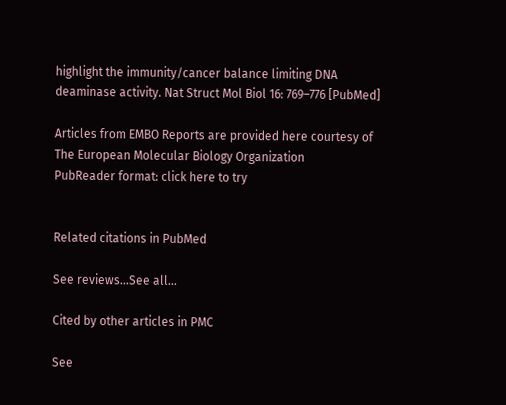highlight the immunity/cancer balance limiting DNA deaminase activity. Nat Struct Mol Biol 16: 769–776 [PubMed]

Articles from EMBO Reports are provided here courtesy of The European Molecular Biology Organization
PubReader format: click here to try


Related citations in PubMed

See reviews...See all...

Cited by other articles in PMC

See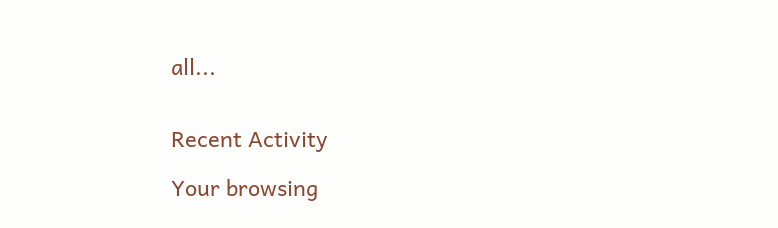all...


Recent Activity

Your browsing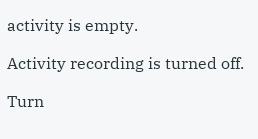activity is empty.

Activity recording is turned off.

Turn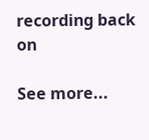recording back on

See more...